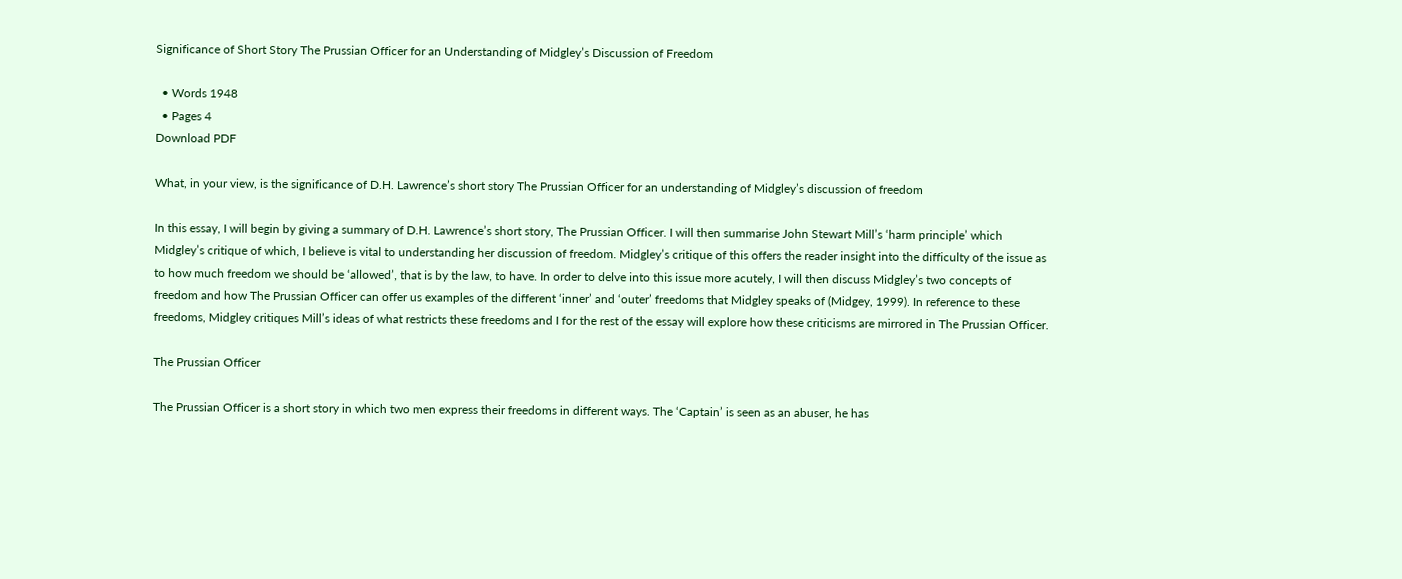Significance of Short Story The Prussian Officer for an Understanding of Midgley’s Discussion of Freedom

  • Words 1948
  • Pages 4
Download PDF

What, in your view, is the significance of D.H. Lawrence’s short story The Prussian Officer for an understanding of Midgley’s discussion of freedom

In this essay, I will begin by giving a summary of D.H. Lawrence’s short story, The Prussian Officer. I will then summarise John Stewart Mill’s ‘harm principle’ which Midgley’s critique of which, I believe is vital to understanding her discussion of freedom. Midgley’s critique of this offers the reader insight into the difficulty of the issue as to how much freedom we should be ‘allowed’, that is by the law, to have. In order to delve into this issue more acutely, I will then discuss Midgley’s two concepts of freedom and how The Prussian Officer can offer us examples of the different ‘inner’ and ‘outer’ freedoms that Midgley speaks of (Midgey, 1999). In reference to these freedoms, Midgley critiques Mill’s ideas of what restricts these freedoms and I for the rest of the essay will explore how these criticisms are mirrored in The Prussian Officer.

The Prussian Officer

The Prussian Officer is a short story in which two men express their freedoms in different ways. The ‘Captain’ is seen as an abuser, he has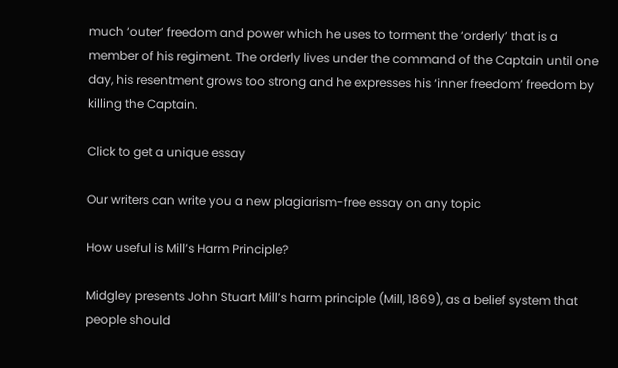much ‘outer’ freedom and power which he uses to torment the ‘orderly’ that is a member of his regiment. The orderly lives under the command of the Captain until one day, his resentment grows too strong and he expresses his ‘inner freedom’ freedom by killing the Captain.

Click to get a unique essay

Our writers can write you a new plagiarism-free essay on any topic

How useful is Mill’s Harm Principle?

Midgley presents John Stuart Mill’s harm principle (Mill, 1869), as a belief system that people should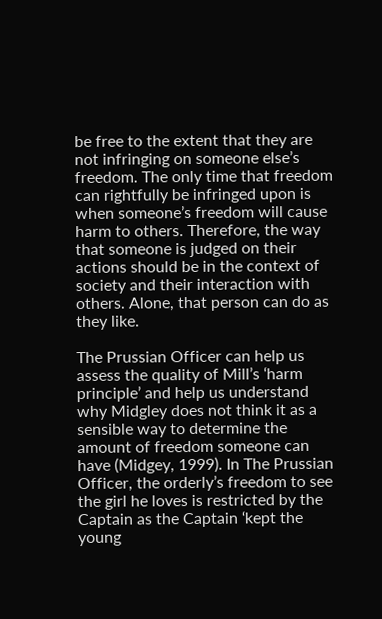be free to the extent that they are not infringing on someone else’s freedom. The only time that freedom can rightfully be infringed upon is when someone’s freedom will cause harm to others. Therefore, the way that someone is judged on their actions should be in the context of society and their interaction with others. Alone, that person can do as they like.

The Prussian Officer can help us assess the quality of Mill’s ‘harm principle’ and help us understand why Midgley does not think it as a sensible way to determine the amount of freedom someone can have (Midgey, 1999). In The Prussian Officer, the orderly’s freedom to see the girl he loves is restricted by the Captain as the Captain ‘kept the young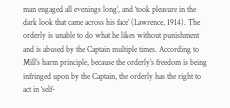man engaged all evenings long’, and ‘took pleasure in the dark look that came across his face’ (Lawrence, 1914). The orderly is unable to do what he likes without punishment and is abused by the Captain multiple times. According to Mill’s harm principle, because the orderly’s freedom is being infringed upon by the Captain, the orderly has the right to act in ‘self-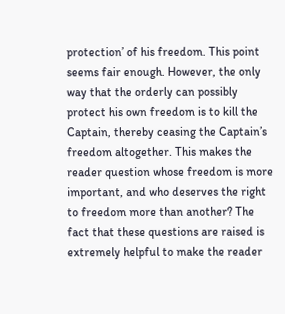protection’ of his freedom. This point seems fair enough. However, the only way that the orderly can possibly protect his own freedom is to kill the Captain, thereby ceasing the Captain’s freedom altogether. This makes the reader question whose freedom is more important, and who deserves the right to freedom more than another? The fact that these questions are raised is extremely helpful to make the reader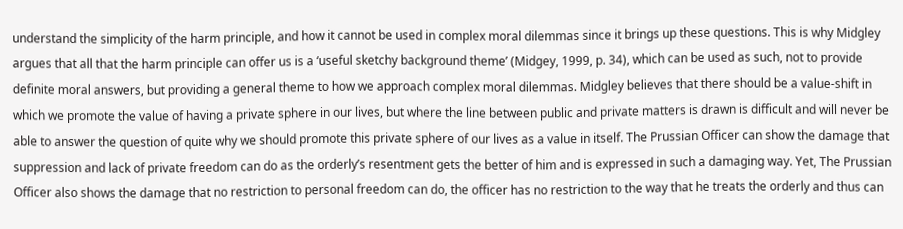understand the simplicity of the harm principle, and how it cannot be used in complex moral dilemmas since it brings up these questions. This is why Midgley argues that all that the harm principle can offer us is a ‘useful sketchy background theme’ (Midgey, 1999, p. 34), which can be used as such, not to provide definite moral answers, but providing a general theme to how we approach complex moral dilemmas. Midgley believes that there should be a value-shift in which we promote the value of having a private sphere in our lives, but where the line between public and private matters is drawn is difficult and will never be able to answer the question of quite why we should promote this private sphere of our lives as a value in itself. The Prussian Officer can show the damage that suppression and lack of private freedom can do as the orderly’s resentment gets the better of him and is expressed in such a damaging way. Yet, The Prussian Officer also shows the damage that no restriction to personal freedom can do, the officer has no restriction to the way that he treats the orderly and thus can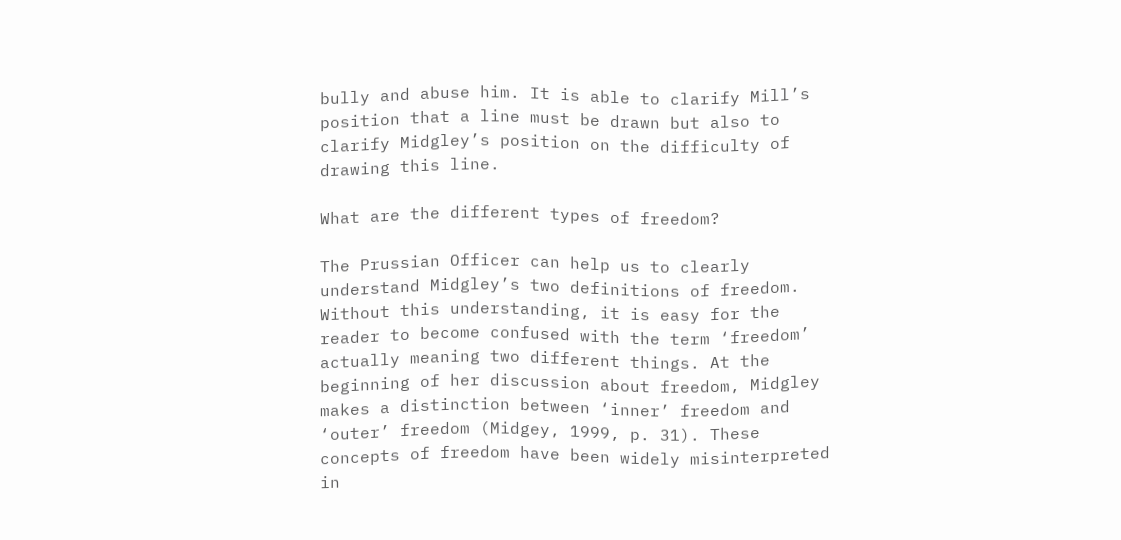bully and abuse him. It is able to clarify Mill’s position that a line must be drawn but also to clarify Midgley’s position on the difficulty of drawing this line.

What are the different types of freedom?

The Prussian Officer can help us to clearly understand Midgley’s two definitions of freedom. Without this understanding, it is easy for the reader to become confused with the term ‘freedom’ actually meaning two different things. At the beginning of her discussion about freedom, Midgley makes a distinction between ‘inner’ freedom and ‘outer’ freedom (Midgey, 1999, p. 31). These concepts of freedom have been widely misinterpreted in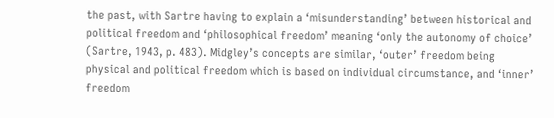the past, with Sartre having to explain a ‘misunderstanding’ between historical and political freedom and ‘philosophical freedom’ meaning ‘only the autonomy of choice’ (Sartre, 1943, p. 483). Midgley’s concepts are similar, ‘outer’ freedom being physical and political freedom which is based on individual circumstance, and ‘inner’ freedom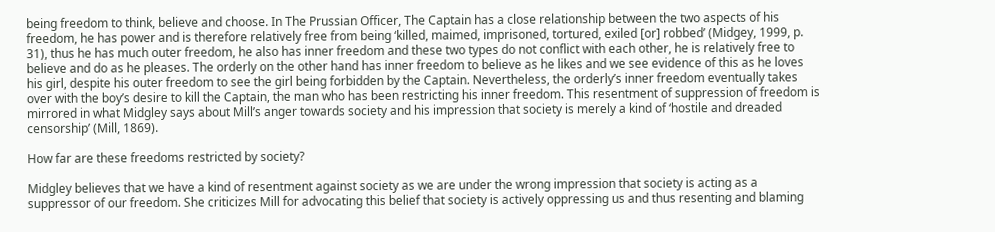being freedom to think, believe and choose. In The Prussian Officer, The Captain has a close relationship between the two aspects of his freedom, he has power and is therefore relatively free from being ‘killed, maimed, imprisoned, tortured, exiled [or] robbed’ (Midgey, 1999, p. 31), thus he has much outer freedom, he also has inner freedom and these two types do not conflict with each other, he is relatively free to believe and do as he pleases. The orderly on the other hand has inner freedom to believe as he likes and we see evidence of this as he loves his girl, despite his outer freedom to see the girl being forbidden by the Captain. Nevertheless, the orderly’s inner freedom eventually takes over with the boy’s desire to kill the Captain, the man who has been restricting his inner freedom. This resentment of suppression of freedom is mirrored in what Midgley says about Mill’s anger towards society and his impression that society is merely a kind of ‘hostile and dreaded censorship’ (Mill, 1869).

How far are these freedoms restricted by society?

Midgley believes that we have a kind of resentment against society as we are under the wrong impression that society is acting as a suppressor of our freedom. She criticizes Mill for advocating this belief that society is actively oppressing us and thus resenting and blaming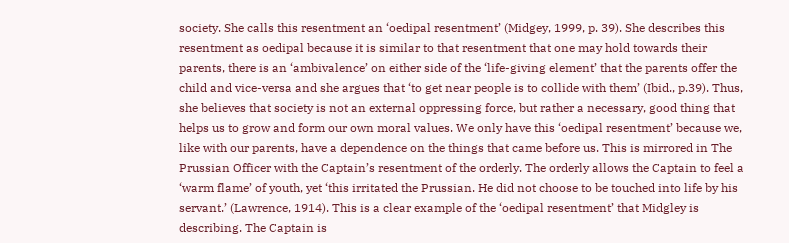society. She calls this resentment an ‘oedipal resentment’ (Midgey, 1999, p. 39). She describes this resentment as oedipal because it is similar to that resentment that one may hold towards their parents, there is an ‘ambivalence’ on either side of the ‘life-giving element’ that the parents offer the child and vice-versa and she argues that ‘to get near people is to collide with them’ (Ibid., p.39). Thus, she believes that society is not an external oppressing force, but rather a necessary, good thing that helps us to grow and form our own moral values. We only have this ‘oedipal resentment’ because we, like with our parents, have a dependence on the things that came before us. This is mirrored in The Prussian Officer with the Captain’s resentment of the orderly. The orderly allows the Captain to feel a ‘warm flame’ of youth, yet ‘this irritated the Prussian. He did not choose to be touched into life by his servant.’ (Lawrence, 1914). This is a clear example of the ‘oedipal resentment’ that Midgley is describing. The Captain is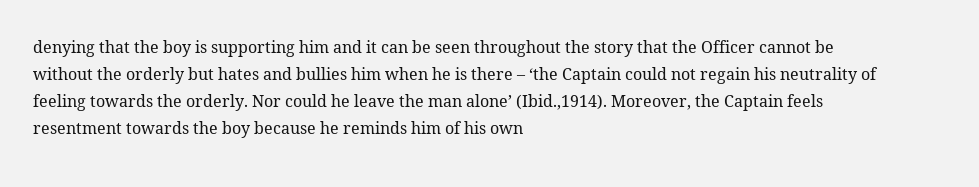denying that the boy is supporting him and it can be seen throughout the story that the Officer cannot be without the orderly but hates and bullies him when he is there – ‘the Captain could not regain his neutrality of feeling towards the orderly. Nor could he leave the man alone’ (Ibid.,1914). Moreover, the Captain feels resentment towards the boy because he reminds him of his own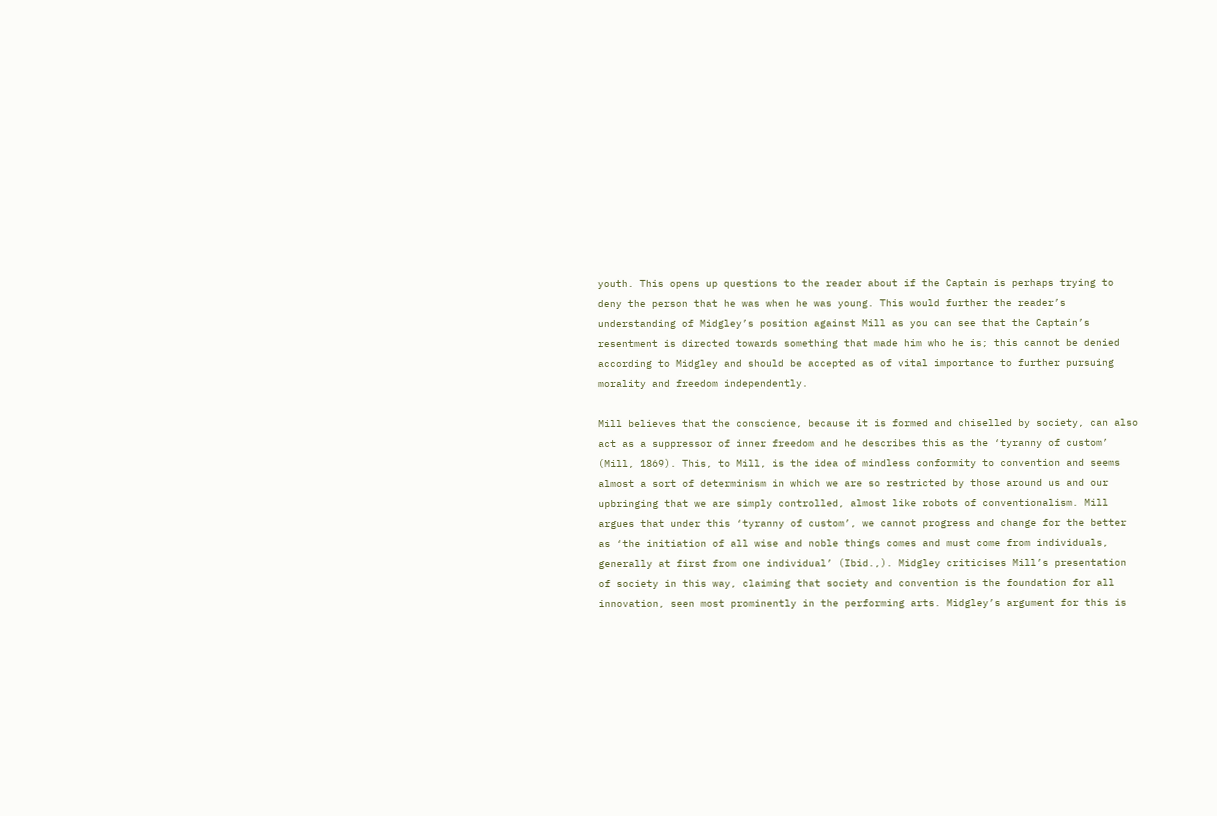youth. This opens up questions to the reader about if the Captain is perhaps trying to deny the person that he was when he was young. This would further the reader’s understanding of Midgley’s position against Mill as you can see that the Captain’s resentment is directed towards something that made him who he is; this cannot be denied according to Midgley and should be accepted as of vital importance to further pursuing morality and freedom independently.

Mill believes that the conscience, because it is formed and chiselled by society, can also act as a suppressor of inner freedom and he describes this as the ‘tyranny of custom’ (Mill, 1869). This, to Mill, is the idea of mindless conformity to convention and seems almost a sort of determinism in which we are so restricted by those around us and our upbringing that we are simply controlled, almost like robots of conventionalism. Mill argues that under this ‘tyranny of custom’, we cannot progress and change for the better as ‘the initiation of all wise and noble things comes and must come from individuals, generally at first from one individual’ (Ibid.,). Midgley criticises Mill’s presentation of society in this way, claiming that society and convention is the foundation for all innovation, seen most prominently in the performing arts. Midgley’s argument for this is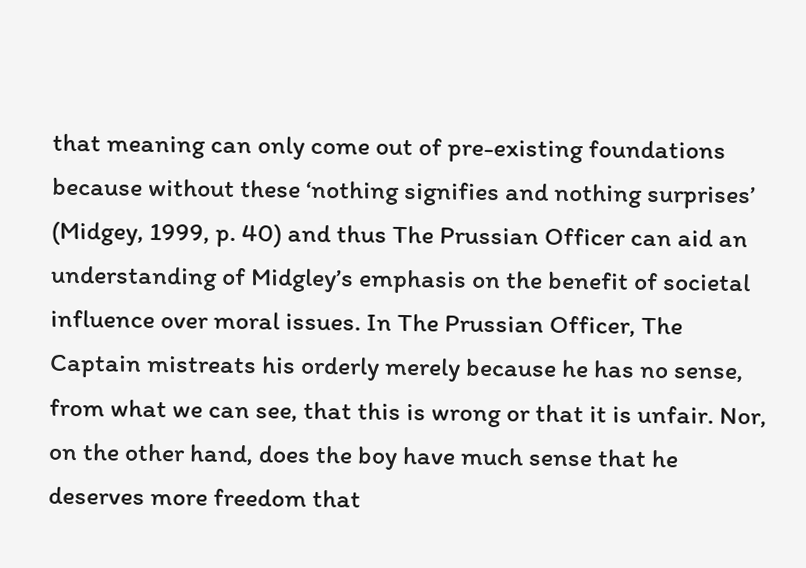that meaning can only come out of pre-existing foundations because without these ‘nothing signifies and nothing surprises’ (Midgey, 1999, p. 40) and thus The Prussian Officer can aid an understanding of Midgley’s emphasis on the benefit of societal influence over moral issues. In The Prussian Officer, The Captain mistreats his orderly merely because he has no sense, from what we can see, that this is wrong or that it is unfair. Nor, on the other hand, does the boy have much sense that he deserves more freedom that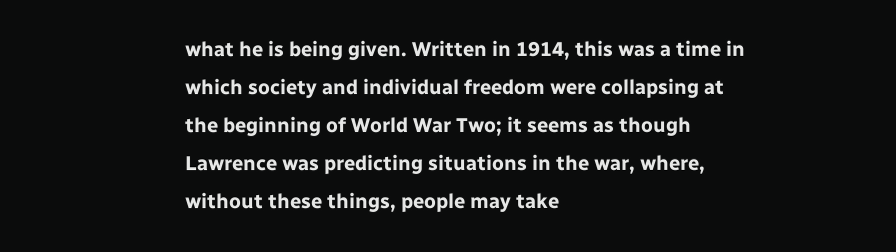what he is being given. Written in 1914, this was a time in which society and individual freedom were collapsing at the beginning of World War Two; it seems as though Lawrence was predicting situations in the war, where, without these things, people may take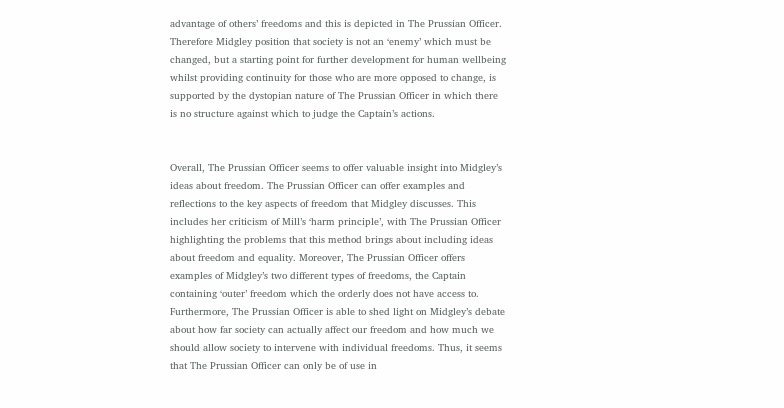advantage of others’ freedoms and this is depicted in The Prussian Officer. Therefore Midgley position that society is not an ‘enemy’ which must be changed, but a starting point for further development for human wellbeing whilst providing continuity for those who are more opposed to change, is supported by the dystopian nature of The Prussian Officer in which there is no structure against which to judge the Captain’s actions.


Overall, The Prussian Officer seems to offer valuable insight into Midgley’s ideas about freedom. The Prussian Officer can offer examples and reflections to the key aspects of freedom that Midgley discusses. This includes her criticism of Mill’s ‘harm principle’, with The Prussian Officer highlighting the problems that this method brings about including ideas about freedom and equality. Moreover, The Prussian Officer offers examples of Midgley’s two different types of freedoms, the Captain containing ‘outer’ freedom which the orderly does not have access to. Furthermore, The Prussian Officer is able to shed light on Midgley’s debate about how far society can actually affect our freedom and how much we should allow society to intervene with individual freedoms. Thus, it seems that The Prussian Officer can only be of use in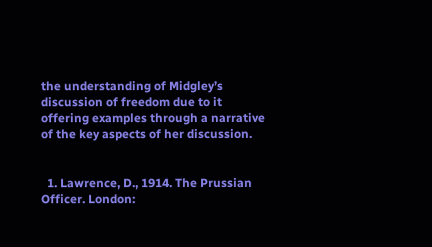the understanding of Midgley’s discussion of freedom due to it offering examples through a narrative of the key aspects of her discussion.


  1. Lawrence, D., 1914. The Prussian Officer. London: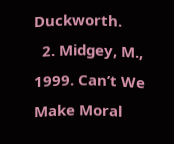Duckworth.
  2. Midgey, M., 1999. Can’t We Make Moral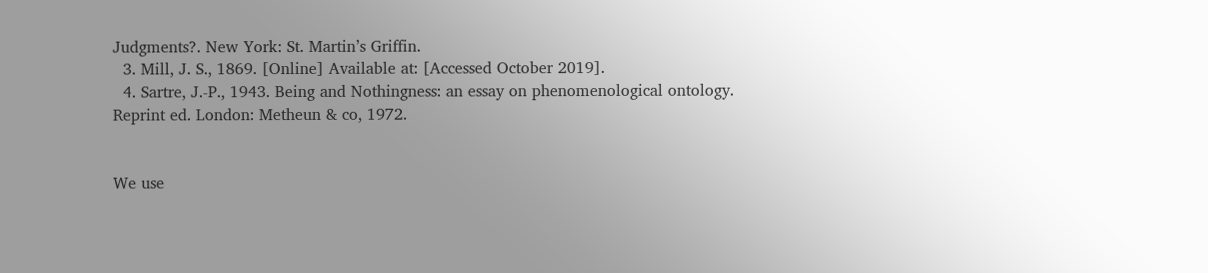Judgments?. New York: St. Martin’s Griffin.
  3. Mill, J. S., 1869. [Online] Available at: [Accessed October 2019].
  4. Sartre, J.-P., 1943. Being and Nothingness: an essay on phenomenological ontology. Reprint ed. London: Metheun & co, 1972.


We use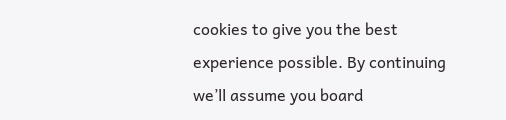cookies to give you the best experience possible. By continuing we’ll assume you board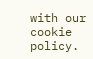with our cookie policy.